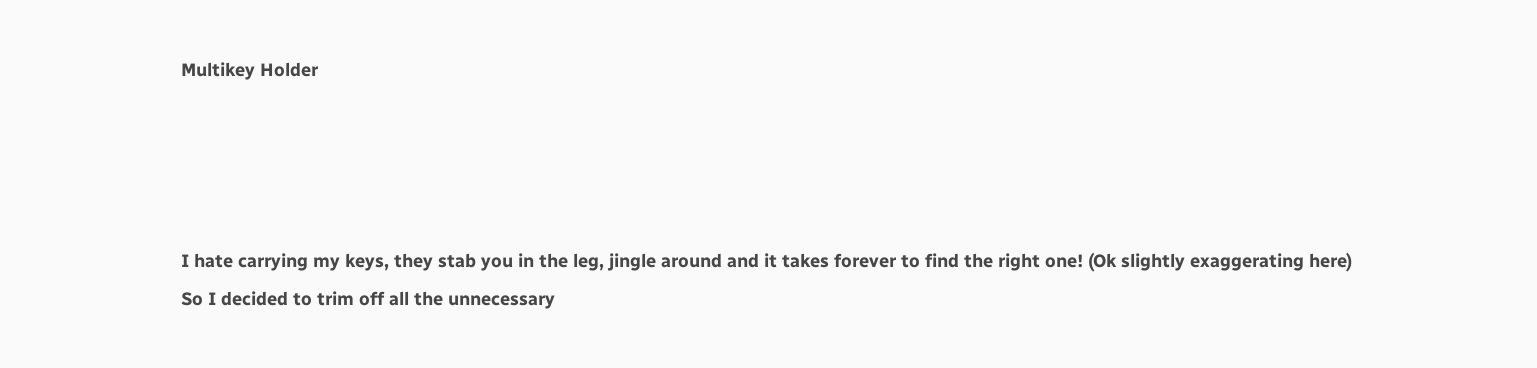Multikey Holder




I hate carrying my keys, they stab you in the leg, jingle around and it takes forever to find the right one! (Ok slightly exaggerating here)
So I decided to trim off all the unnecessary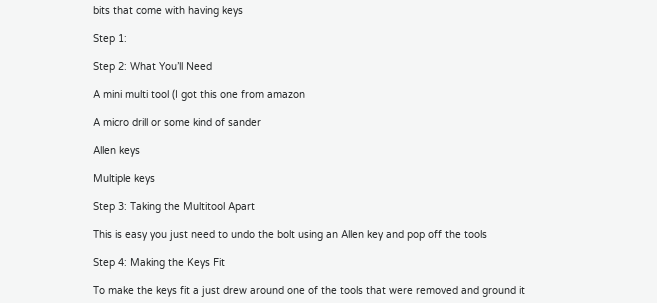bits that come with having keys

Step 1:

Step 2: What You’ll Need

A mini multi tool (I got this one from amazon

A micro drill or some kind of sander

Allen keys

Multiple keys

Step 3: Taking the Multitool Apart

This is easy you just need to undo the bolt using an Allen key and pop off the tools

Step 4: Making the Keys Fit

To make the keys fit a just drew around one of the tools that were removed and ground it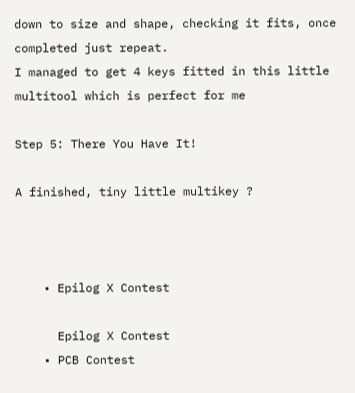down to size and shape, checking it fits, once completed just repeat.
I managed to get 4 keys fitted in this little multitool which is perfect for me

Step 5: There You Have It!

A finished, tiny little multikey ?



    • Epilog X Contest

      Epilog X Contest
    • PCB Contest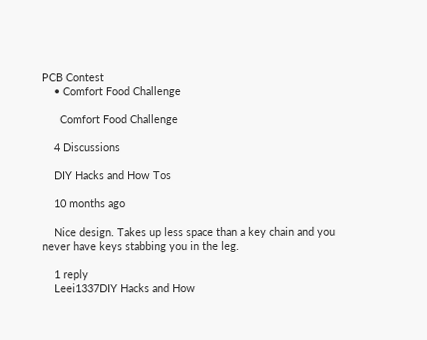PCB Contest
    • Comfort Food Challenge

      Comfort Food Challenge

    4 Discussions

    DIY Hacks and How Tos

    10 months ago

    Nice design. Takes up less space than a key chain and you never have keys stabbing you in the leg.

    1 reply
    Leei1337DIY Hacks and How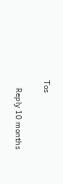Tos

    Reply 10 months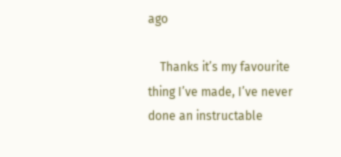ago

    Thanks it’s my favourite thing I’ve made, I’ve never done an instructable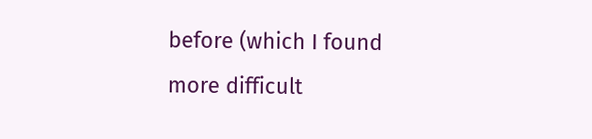before (which I found more difficult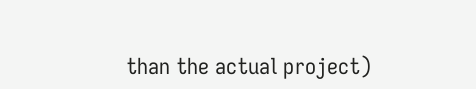than the actual project)